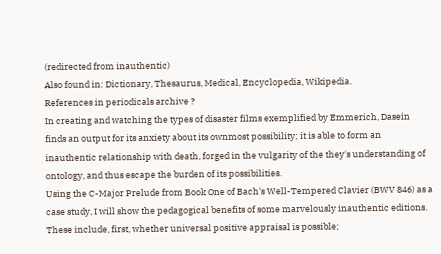(redirected from inauthentic)
Also found in: Dictionary, Thesaurus, Medical, Encyclopedia, Wikipedia.
References in periodicals archive ?
In creating and watching the types of disaster films exemplified by Emmerich, Dasein finds an output for its anxiety about its ownmost possibility; it is able to form an inauthentic relationship with death, forged in the vulgarity of the they's understanding of ontology, and thus escape the burden of its possibilities.
Using the C-Major Prelude from Book One of Bach's Well-Tempered Clavier (BWV 846) as a case study, I will show the pedagogical benefits of some marvelously inauthentic editions.
These include, first, whether universal positive appraisal is possible;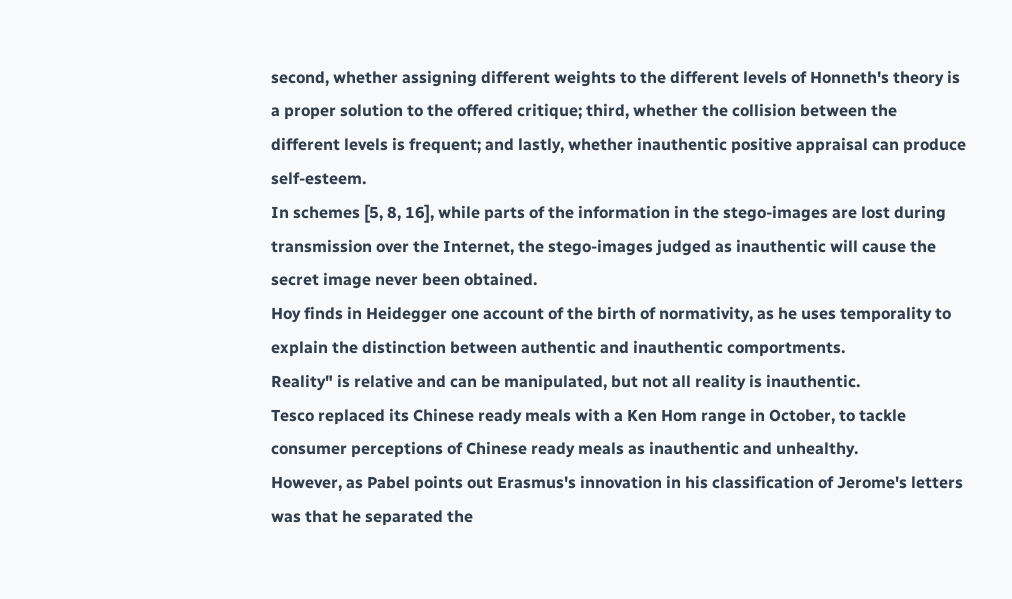second, whether assigning different weights to the different levels of Honneth's theory is a proper solution to the offered critique; third, whether the collision between the different levels is frequent; and lastly, whether inauthentic positive appraisal can produce self-esteem.
In schemes [5, 8, 16], while parts of the information in the stego-images are lost during transmission over the Internet, the stego-images judged as inauthentic will cause the secret image never been obtained.
Hoy finds in Heidegger one account of the birth of normativity, as he uses temporality to explain the distinction between authentic and inauthentic comportments.
Reality" is relative and can be manipulated, but not all reality is inauthentic.
Tesco replaced its Chinese ready meals with a Ken Hom range in October, to tackle consumer perceptions of Chinese ready meals as inauthentic and unhealthy.
However, as Pabel points out Erasmus's innovation in his classification of Jerome's letters was that he separated the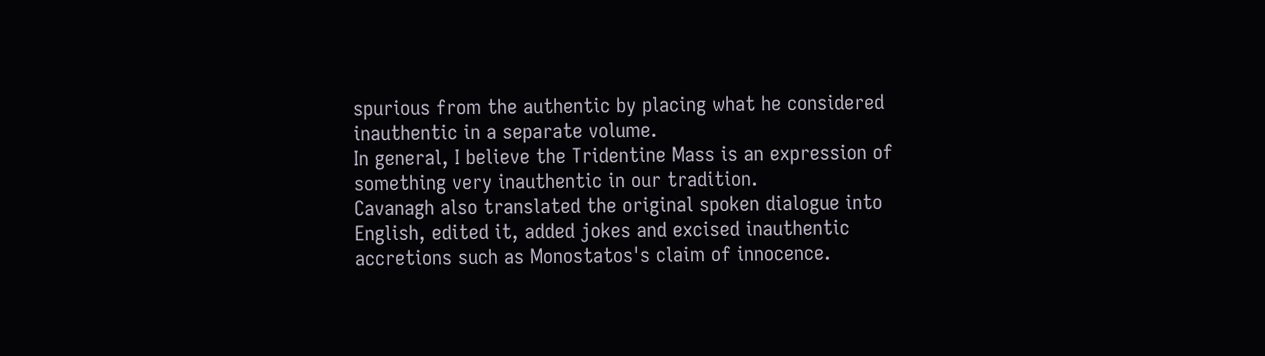spurious from the authentic by placing what he considered inauthentic in a separate volume.
In general, I believe the Tridentine Mass is an expression of something very inauthentic in our tradition.
Cavanagh also translated the original spoken dialogue into English, edited it, added jokes and excised inauthentic accretions such as Monostatos's claim of innocence.